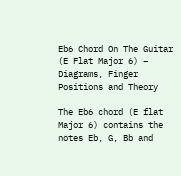Eb6 Chord On The Guitar (E Flat Major 6) – Diagrams, Finger Positions and Theory

The Eb6 chord (E flat Major 6) contains the notes Eb, G, Bb and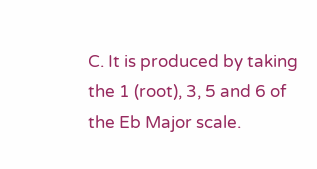C. It is produced by taking the 1 (root), 3, 5 and 6 of the Eb Major scale.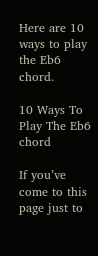Here are 10 ways to play the Eb6 chord.

10 Ways To Play The Eb6 chord

If you’ve come to this page just to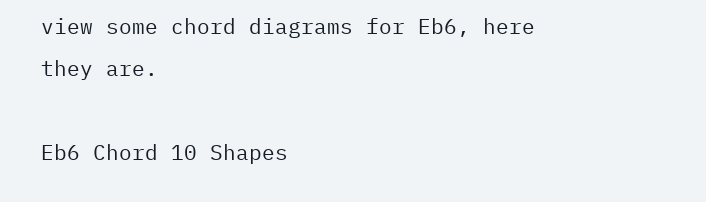view some chord diagrams for Eb6, here they are.

Eb6 Chord 10 Shapes